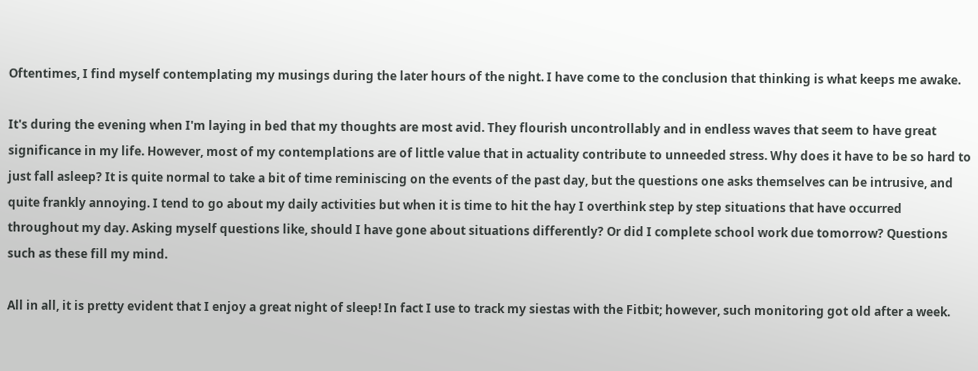Oftentimes, I find myself contemplating my musings during the later hours of the night. I have come to the conclusion that thinking is what keeps me awake.

It's during the evening when I'm laying in bed that my thoughts are most avid. They flourish uncontrollably and in endless waves that seem to have great significance in my life. However, most of my contemplations are of little value that in actuality contribute to unneeded stress. Why does it have to be so hard to just fall asleep? It is quite normal to take a bit of time reminiscing on the events of the past day, but the questions one asks themselves can be intrusive, and quite frankly annoying. I tend to go about my daily activities but when it is time to hit the hay I overthink step by step situations that have occurred throughout my day. Asking myself questions like, should I have gone about situations differently? Or did I complete school work due tomorrow? Questions such as these fill my mind.

All in all, it is pretty evident that I enjoy a great night of sleep! In fact I use to track my siestas with the Fitbit; however, such monitoring got old after a week.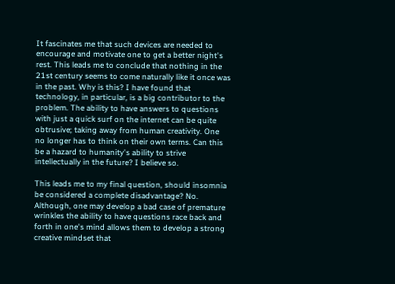It fascinates me that such devices are needed to encourage and motivate one to get a better night's rest. This leads me to conclude that nothing in the 21st century seems to come naturally like it once was in the past. Why is this? I have found that technology, in particular, is a big contributor to the problem. The ability to have answers to questions with just a quick surf on the internet can be quite obtrusive; taking away from human creativity. One no longer has to think on their own terms. Can this be a hazard to humanity's ability to strive intellectually in the future? I believe so.

This leads me to my final question, should insomnia be considered a complete disadvantage? No. Although, one may develop a bad case of premature wrinkles the ability to have questions race back and forth in one's mind allows them to develop a strong creative mindset that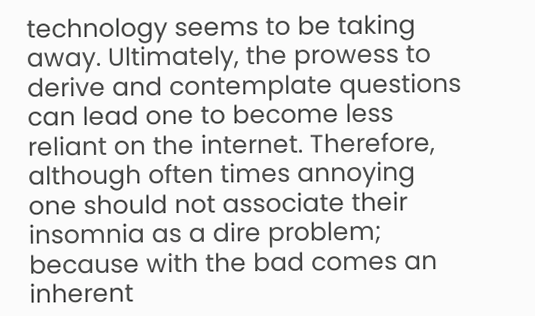technology seems to be taking away. Ultimately, the prowess to derive and contemplate questions can lead one to become less reliant on the internet. Therefore, although often times annoying one should not associate their insomnia as a dire problem; because with the bad comes an inherent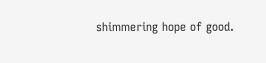shimmering hope of good.